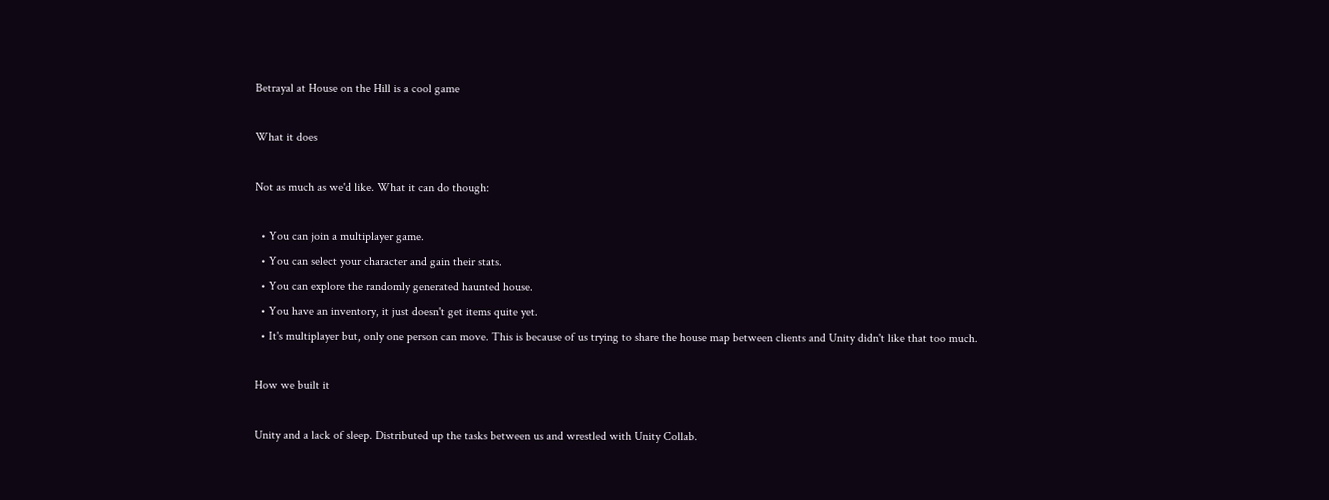Betrayal at House on the Hill is a cool game

What it does

Not as much as we'd like. What it can do though:

  • You can join a multiplayer game.
  • You can select your character and gain their stats.
  • You can explore the randomly generated haunted house.
  • You have an inventory, it just doesn't get items quite yet.
  • It's multiplayer but, only one person can move. This is because of us trying to share the house map between clients and Unity didn't like that too much.

How we built it

Unity and a lack of sleep. Distributed up the tasks between us and wrestled with Unity Collab.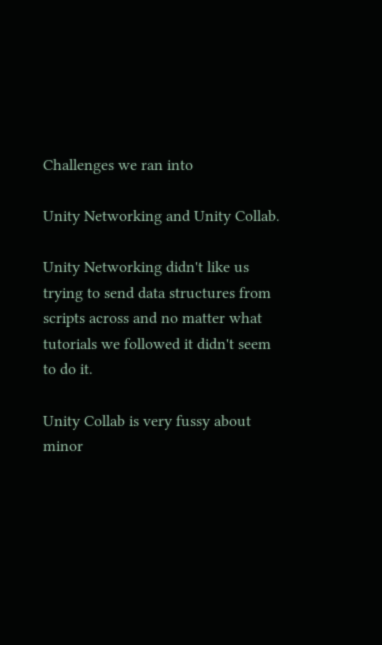Challenges we ran into

Unity Networking and Unity Collab.

Unity Networking didn't like us trying to send data structures from scripts across and no matter what tutorials we followed it didn't seem to do it.

Unity Collab is very fussy about minor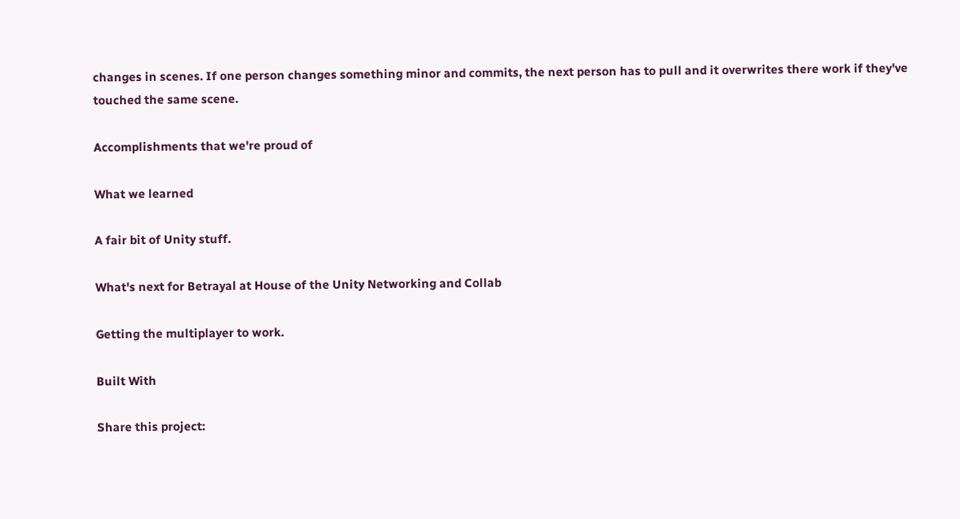changes in scenes. If one person changes something minor and commits, the next person has to pull and it overwrites there work if they've touched the same scene.

Accomplishments that we're proud of

What we learned

A fair bit of Unity stuff.

What's next for Betrayal at House of the Unity Networking and Collab

Getting the multiplayer to work.

Built With

Share this project: